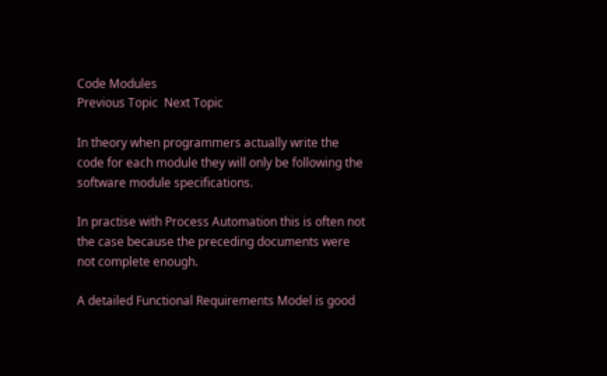Code Modules
Previous Topic  Next Topic

In theory when programmers actually write the code for each module they will only be following the software module specifications.

In practise with Process Automation this is often not the case because the preceding documents were not complete enough.

A detailed Functional Requirements Model is good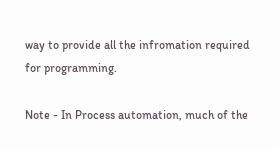way to provide all the infromation required for programming.

Note - In Process automation, much of the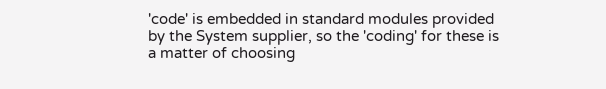'code' is embedded in standard modules provided by the System supplier, so the 'coding' for these is a matter of choosing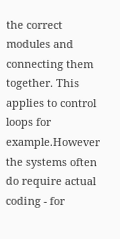the correct modules and connecting them together. This applies to control loops for example.However the systems often do require actual coding - for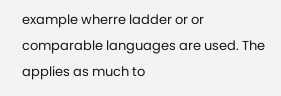example wherre ladder or or comparable languages are used. The applies as much to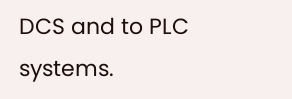DCS and to PLC systems.